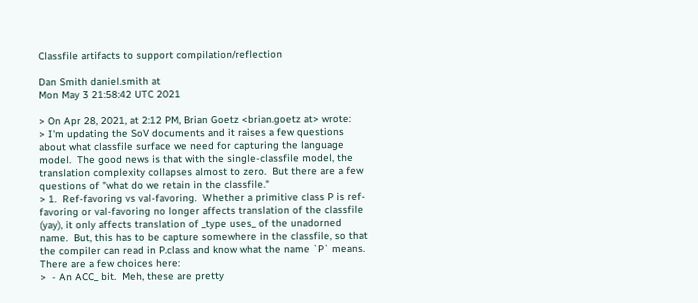Classfile artifacts to support compilation/reflection

Dan Smith daniel.smith at
Mon May 3 21:58:42 UTC 2021

> On Apr 28, 2021, at 2:12 PM, Brian Goetz <brian.goetz at> wrote:
> I'm updating the SoV documents and it raises a few questions about what classfile surface we need for capturing the language model.  The good news is that with the single-classfile model, the translation complexity collapses almost to zero.  But there are a few questions of "what do we retain in the classfile."
> 1.  Ref-favoring vs val-favoring.  Whether a primitive class P is ref-favoring or val-favoring no longer affects translation of the classfile (yay), it only affects translation of _type uses_ of the unadorned name.  But, this has to be capture somewhere in the classfile, so that the compiler can read in P.class and know what the name `P` means.  There are a few choices here:
>  - An ACC_ bit.  Meh, these are pretty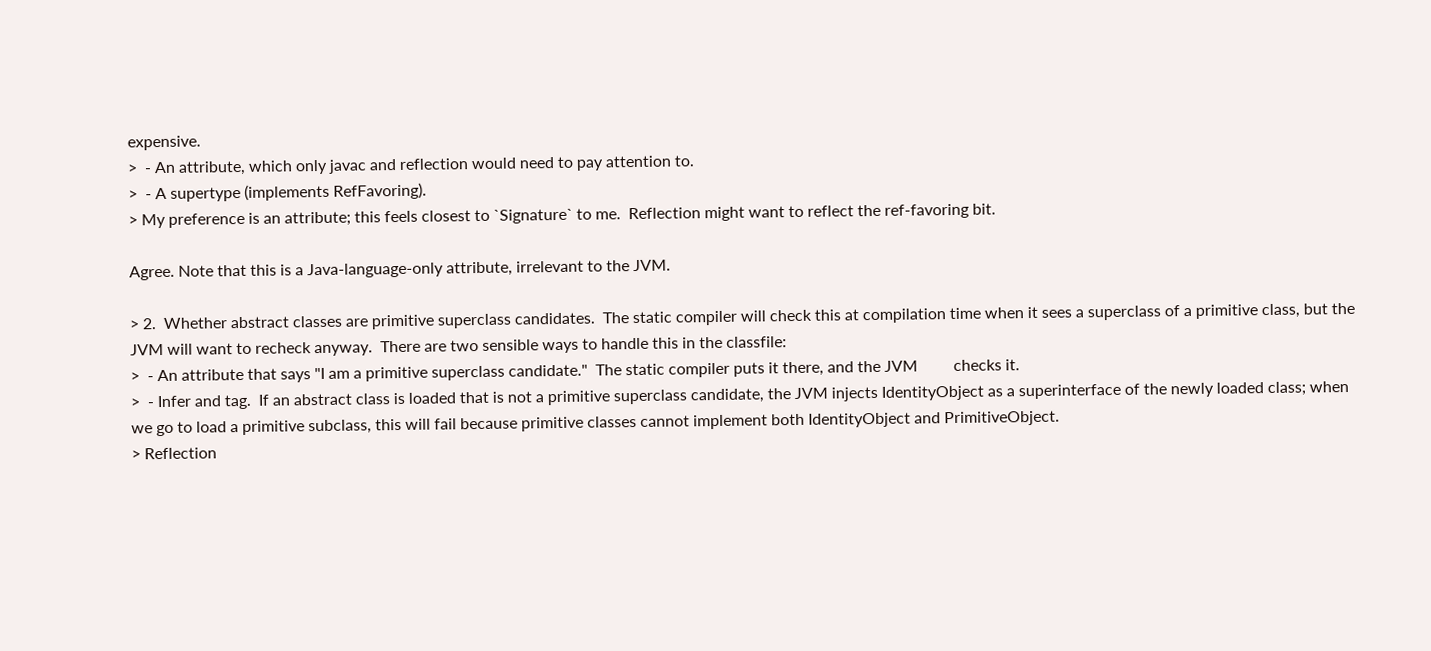expensive.
>  - An attribute, which only javac and reflection would need to pay attention to.
>  - A supertype (implements RefFavoring).
> My preference is an attribute; this feels closest to `Signature` to me.  Reflection might want to reflect the ref-favoring bit.

Agree. Note that this is a Java-language-only attribute, irrelevant to the JVM.

> 2.  Whether abstract classes are primitive superclass candidates.  The static compiler will check this at compilation time when it sees a superclass of a primitive class, but the JVM will want to recheck anyway.  There are two sensible ways to handle this in the classfile:
>  - An attribute that says "I am a primitive superclass candidate."  The static compiler puts it there, and the JVM         checks it.
>  - Infer and tag.  If an abstract class is loaded that is not a primitive superclass candidate, the JVM injects IdentityObject as a superinterface of the newly loaded class; when we go to load a primitive subclass, this will fail because primitive classes cannot implement both IdentityObject and PrimitiveObject.
> Reflection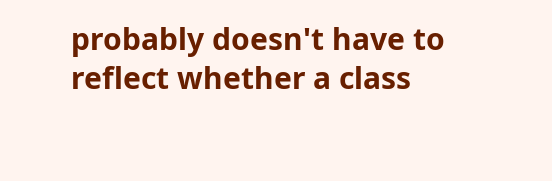probably doesn't have to reflect whether a class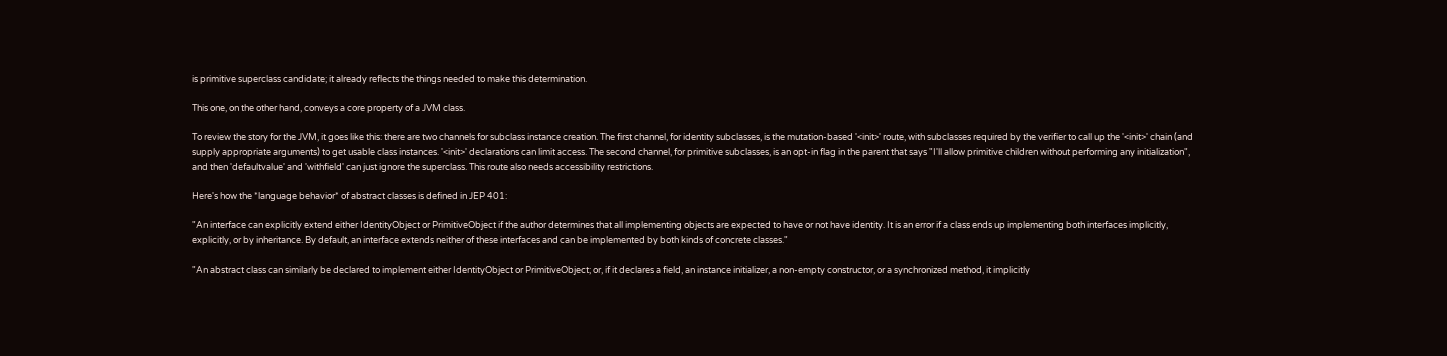is primitive superclass candidate; it already reflects the things needed to make this determination.

This one, on the other hand, conveys a core property of a JVM class.

To review the story for the JVM, it goes like this: there are two channels for subclass instance creation. The first channel, for identity subclasses, is the mutation-based '<init>' route, with subclasses required by the verifier to call up the '<init>' chain (and supply appropriate arguments) to get usable class instances. '<init>' declarations can limit access. The second channel, for primitive subclasses, is an opt-in flag in the parent that says "I'll allow primitive children without performing any initialization", and then 'defaultvalue' and 'withfield' can just ignore the superclass. This route also needs accessibility restrictions.

Here's how the *language behavior* of abstract classes is defined in JEP 401:

"An interface can explicitly extend either IdentityObject or PrimitiveObject if the author determines that all implementing objects are expected to have or not have identity. It is an error if a class ends up implementing both interfaces implicitly, explicitly, or by inheritance. By default, an interface extends neither of these interfaces and can be implemented by both kinds of concrete classes."

"An abstract class can similarly be declared to implement either IdentityObject or PrimitiveObject; or, if it declares a field, an instance initializer, a non-empty constructor, or a synchronized method, it implicitly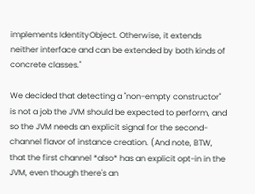implements IdentityObject. Otherwise, it extends neither interface and can be extended by both kinds of concrete classes."

We decided that detecting a "non-empty constructor" is not a job the JVM should be expected to perform, and so the JVM needs an explicit signal for the second-channel flavor of instance creation. (And note, BTW, that the first channel *also* has an explicit opt-in in the JVM, even though there's an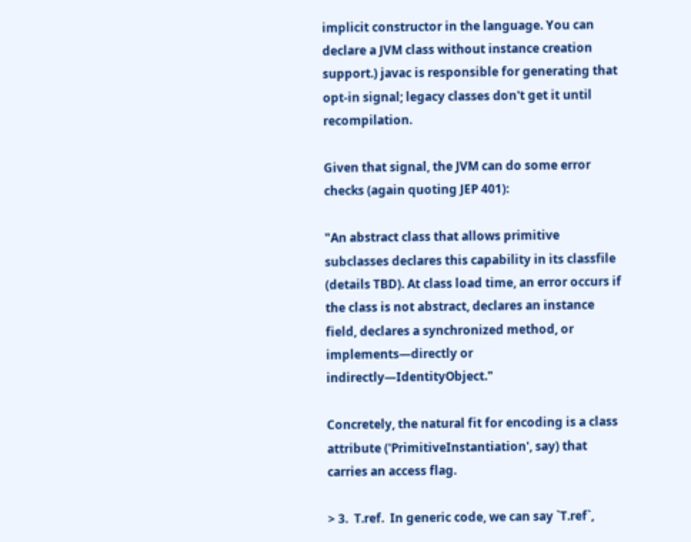implicit constructor in the language. You can declare a JVM class without instance creation support.) javac is responsible for generating that opt-in signal; legacy classes don't get it until recompilation.

Given that signal, the JVM can do some error checks (again quoting JEP 401):

"An abstract class that allows primitive subclasses declares this capability in its classfile (details TBD). At class load time, an error occurs if the class is not abstract, declares an instance field, declares a synchronized method, or implements—directly or indirectly—IdentityObject."

Concretely, the natural fit for encoding is a class attribute ('PrimitiveInstantiation', say) that carries an access flag.

> 3.  T.ref.  In generic code, we can say `T.ref`,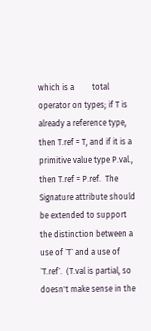which is a         total operator on types; if T is already a reference type, then T.ref = T, and if it is a primitive value type P.val., then T.ref = P.ref.  The Signature attribute should be extended to support the distinction between a use of `T` and a use of `T.ref`.  (T.val is partial, so doesn't make sense in the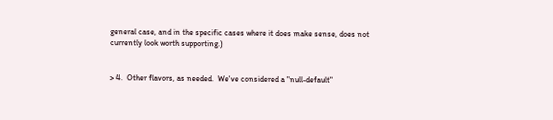general case, and in the specific cases where it does make sense, does not currently look worth supporting.)


> 4.  Other flavors, as needed.  We've considered a "null-default"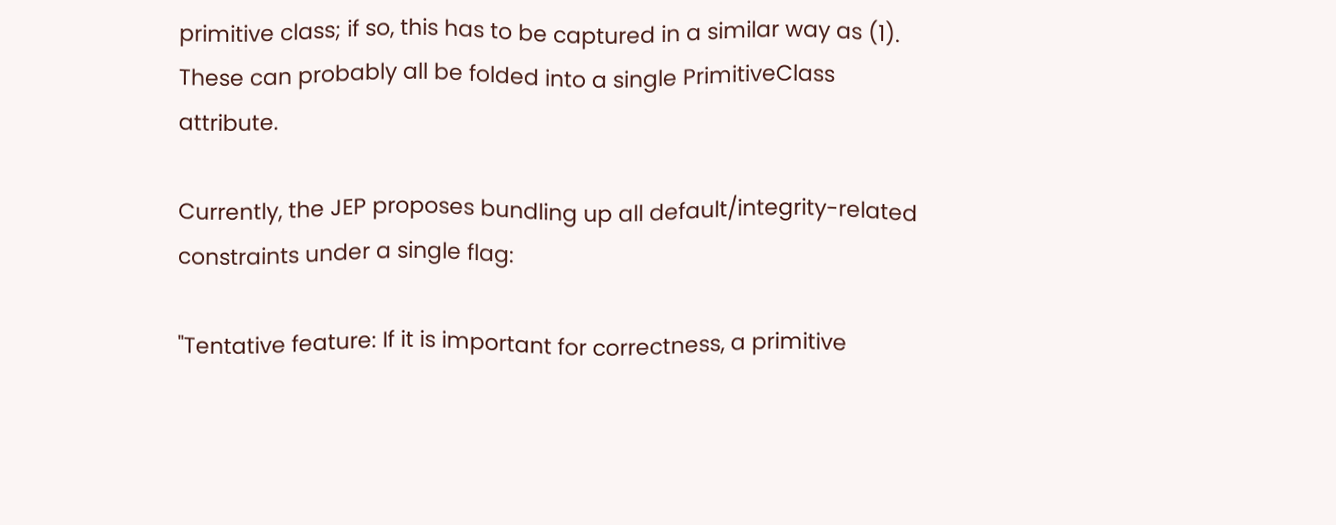primitive class; if so, this has to be captured in a similar way as (1).  These can probably all be folded into a single PrimitiveClass attribute.

Currently, the JEP proposes bundling up all default/integrity-related constraints under a single flag:

"Tentative feature: If it is important for correctness, a primitive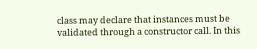class may declare that instances must be validated through a constructor call. In this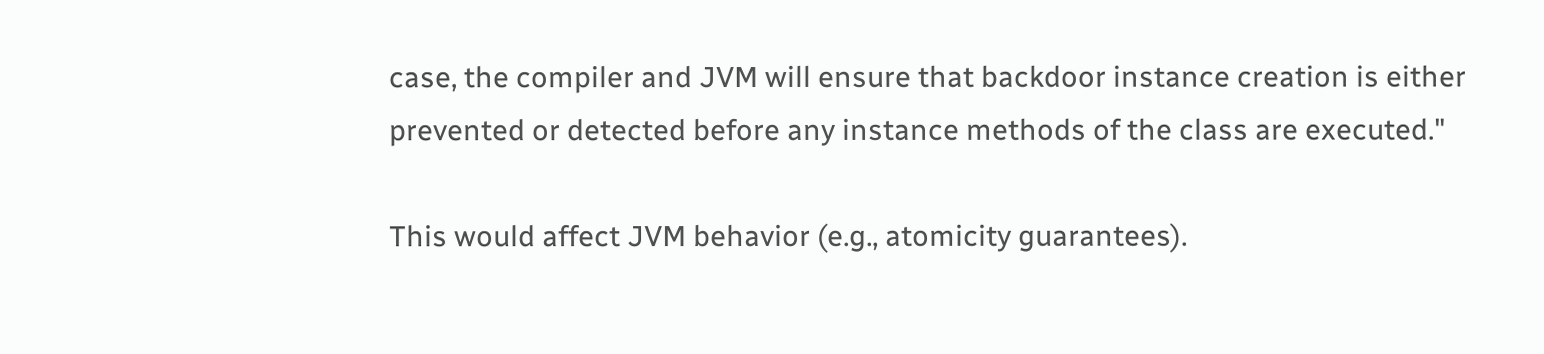case, the compiler and JVM will ensure that backdoor instance creation is either prevented or detected before any instance methods of the class are executed."

This would affect JVM behavior (e.g., atomicity guarantees).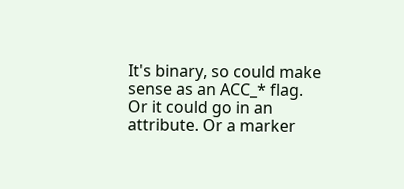It's binary, so could make sense as an ACC_* flag. Or it could go in an attribute. Or a marker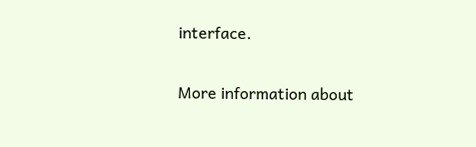interface.

More information about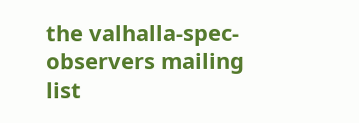the valhalla-spec-observers mailing list